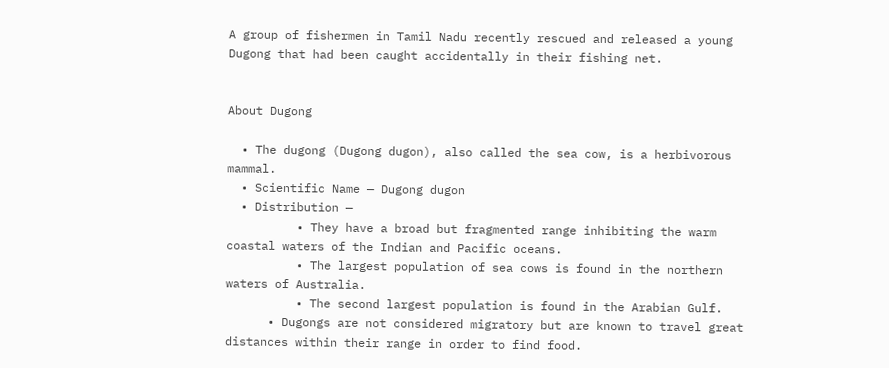A group of fishermen in Tamil Nadu recently rescued and released a young Dugong that had been caught accidentally in their fishing net.


About Dugong

  • The dugong (Dugong dugon), also called the sea cow, is a herbivorous mammal.
  • Scientific Name — Dugong dugon
  • Distribution —
          • They have a broad but fragmented range inhibiting the warm coastal waters of the Indian and Pacific oceans.
          • The largest population of sea cows is found in the northern waters of Australia.
          • The second largest population is found in the Arabian Gulf.
      • Dugongs are not considered migratory but are known to travel great distances within their range in order to find food.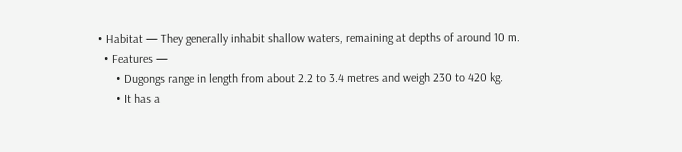• Habitat — They generally inhabit shallow waters, remaining at depths of around 10 m.
  • Features —
      • Dugongs range in length from about 2.2 to 3.4 metres and weigh 230 to 420 kg.
      • It has a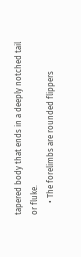tapered body that ends in a deeply notched tail or fluke.
      • The forelimbs are rounded flippers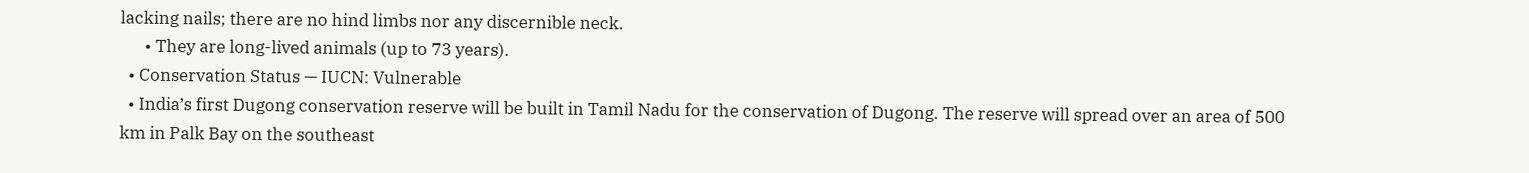lacking nails; there are no hind limbs nor any discernible neck.
      • They are long-lived animals (up to 73 years).
  • Conservation Status — IUCN: Vulnerable
  • India’s first Dugong conservation reserve will be built in Tamil Nadu for the conservation of Dugong. The reserve will spread over an area of 500 km in Palk Bay on the southeast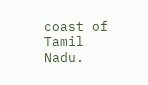coast of Tamil Nadu.